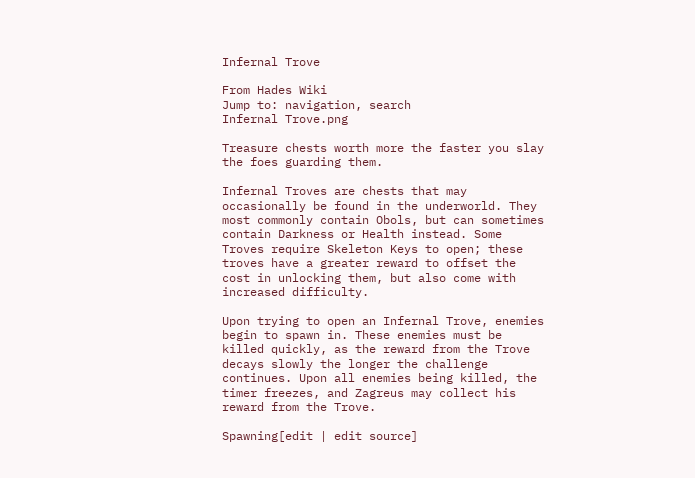Infernal Trove

From Hades Wiki
Jump to: navigation, search
Infernal Trove.png

Treasure chests worth more the faster you slay the foes guarding them.

Infernal Troves are chests that may occasionally be found in the underworld. They most commonly contain Obols, but can sometimes contain Darkness or Health instead. Some Troves require Skeleton Keys to open; these troves have a greater reward to offset the cost in unlocking them, but also come with increased difficulty.

Upon trying to open an Infernal Trove, enemies begin to spawn in. These enemies must be killed quickly, as the reward from the Trove decays slowly the longer the challenge continues. Upon all enemies being killed, the timer freezes, and Zagreus may collect his reward from the Trove.

Spawning[edit | edit source]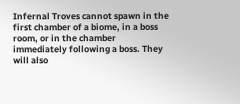Infernal Troves cannot spawn in the first chamber of a biome, in a boss room, or in the chamber immediately following a boss. They will also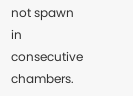not spawn in consecutive chambers.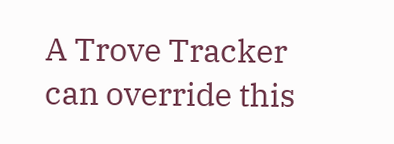A Trove Tracker can override this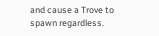and cause a Trove to spawn regardless.